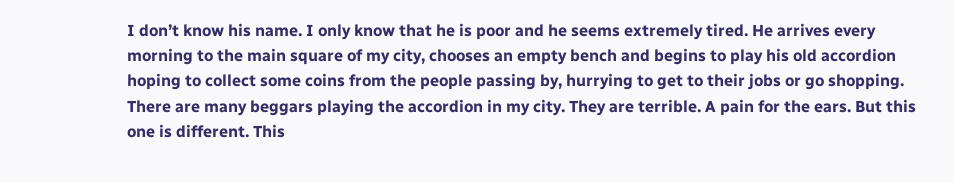I don’t know his name. I only know that he is poor and he seems extremely tired. He arrives every morning to the main square of my city, chooses an empty bench and begins to play his old accordion hoping to collect some coins from the people passing by, hurrying to get to their jobs or go shopping. There are many beggars playing the accordion in my city. They are terrible. A pain for the ears. But this one is different. This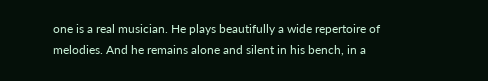one is a real musician. He plays beautifully a wide repertoire of melodies. And he remains alone and silent in his bench, in a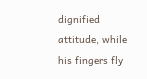dignified attitude, while his fingers fly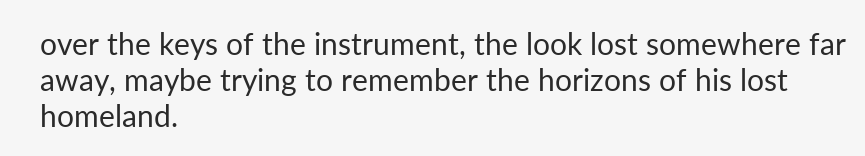over the keys of the instrument, the look lost somewhere far away, maybe trying to remember the horizons of his lost homeland.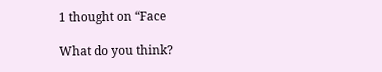1 thought on “Face

What do you think?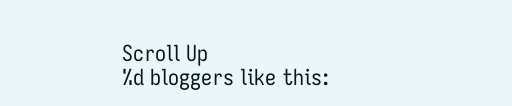Scroll Up
%d bloggers like this: